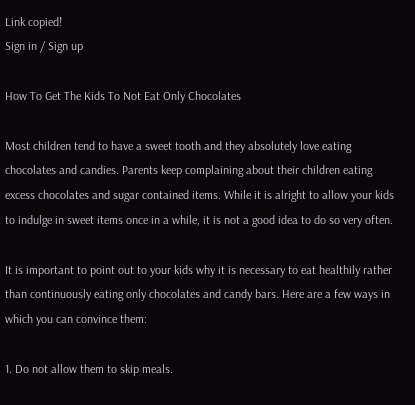Link copied!
Sign in / Sign up

How To Get The Kids To Not Eat Only Chocolates

Most children tend to have a sweet tooth and they absolutely love eating chocolates and candies. Parents keep complaining about their children eating excess chocolates and sugar contained items. While it is alright to allow your kids to indulge in sweet items once in a while, it is not a good idea to do so very often.

It is important to point out to your kids why it is necessary to eat healthily rather than continuously eating only chocolates and candy bars. Here are a few ways in which you can convince them:

1. Do not allow them to skip meals.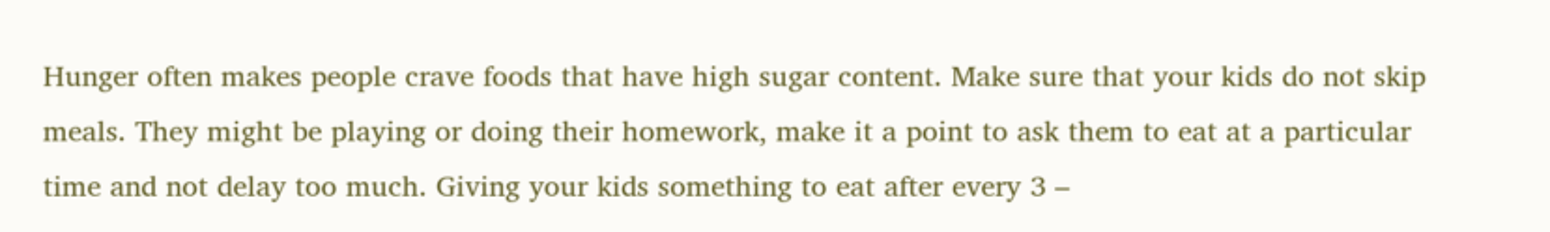Hunger often makes people crave foods that have high sugar content. Make sure that your kids do not skip meals. They might be playing or doing their homework, make it a point to ask them to eat at a particular time and not delay too much. Giving your kids something to eat after every 3 –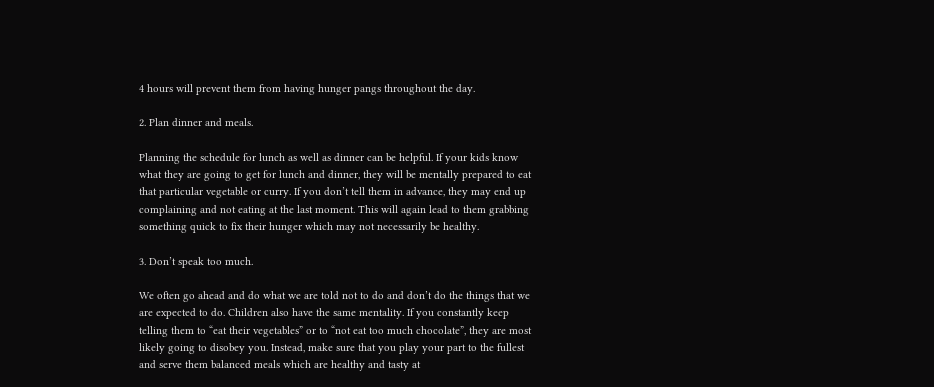4 hours will prevent them from having hunger pangs throughout the day.

2. Plan dinner and meals.

Planning the schedule for lunch as well as dinner can be helpful. If your kids know what they are going to get for lunch and dinner, they will be mentally prepared to eat that particular vegetable or curry. If you don’t tell them in advance, they may end up complaining and not eating at the last moment. This will again lead to them grabbing something quick to fix their hunger which may not necessarily be healthy.

3. Don’t speak too much.

We often go ahead and do what we are told not to do and don’t do the things that we are expected to do. Children also have the same mentality. If you constantly keep telling them to “eat their vegetables” or to “not eat too much chocolate”, they are most likely going to disobey you. Instead, make sure that you play your part to the fullest and serve them balanced meals which are healthy and tasty at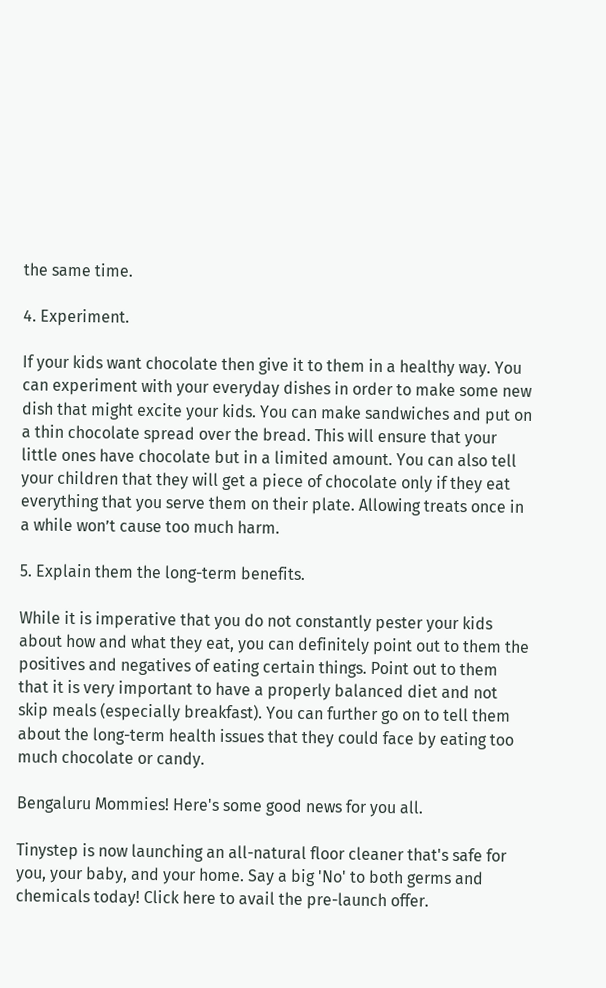the same time.

4. Experiment.

If your kids want chocolate then give it to them in a healthy way. You can experiment with your everyday dishes in order to make some new dish that might excite your kids. You can make sandwiches and put on a thin chocolate spread over the bread. This will ensure that your little ones have chocolate but in a limited amount. You can also tell your children that they will get a piece of chocolate only if they eat everything that you serve them on their plate. Allowing treats once in a while won’t cause too much harm.

5. Explain them the long-term benefits.

While it is imperative that you do not constantly pester your kids about how and what they eat, you can definitely point out to them the positives and negatives of eating certain things. Point out to them that it is very important to have a properly balanced diet and not skip meals (especially breakfast). You can further go on to tell them about the long-term health issues that they could face by eating too much chocolate or candy.

Bengaluru Mommies! Here's some good news for you all.

Tinystep is now launching an all-natural floor cleaner that's safe for you, your baby, and your home. Say a big 'No' to both germs and chemicals today! Click here to avail the pre-launch offer.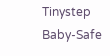Tinystep Baby-Safe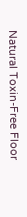Natural Toxin-Free Floor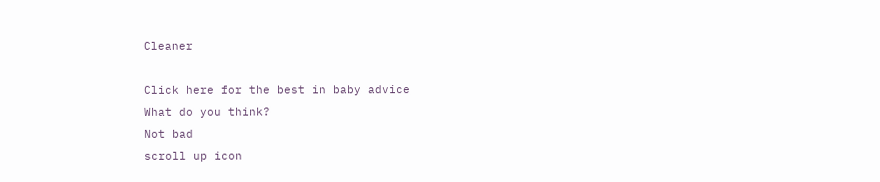Cleaner

Click here for the best in baby advice
What do you think?
Not bad
scroll up icon